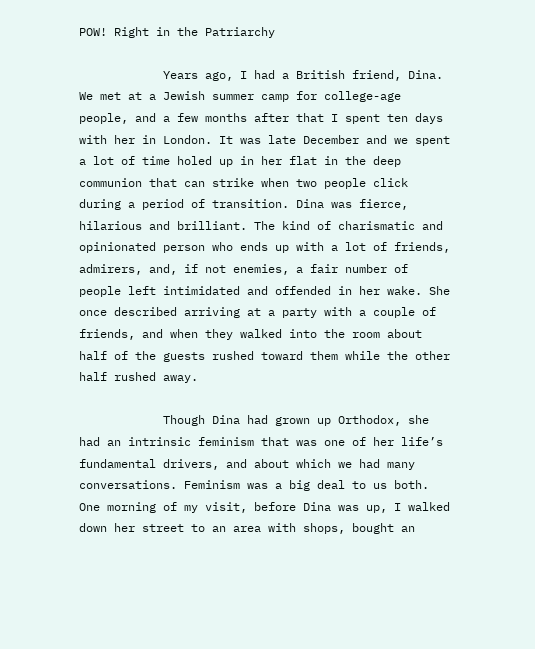POW! Right in the Patriarchy

            Years ago, I had a British friend, Dina. We met at a Jewish summer camp for college-age people, and a few months after that I spent ten days with her in London. It was late December and we spent a lot of time holed up in her flat in the deep communion that can strike when two people click during a period of transition. Dina was fierce, hilarious and brilliant. The kind of charismatic and opinionated person who ends up with a lot of friends, admirers, and, if not enemies, a fair number of people left intimidated and offended in her wake. She once described arriving at a party with a couple of friends, and when they walked into the room about half of the guests rushed toward them while the other half rushed away.

            Though Dina had grown up Orthodox, she had an intrinsic feminism that was one of her life’s fundamental drivers, and about which we had many conversations. Feminism was a big deal to us both. One morning of my visit, before Dina was up, I walked down her street to an area with shops, bought an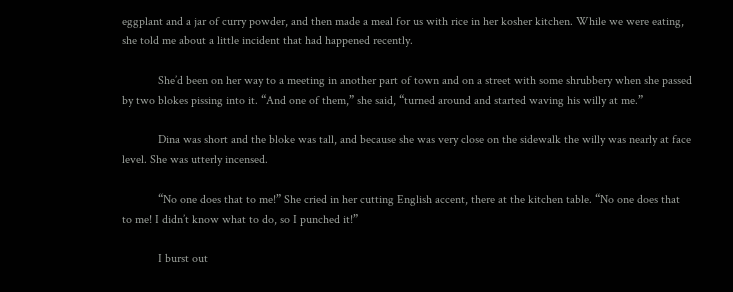eggplant and a jar of curry powder, and then made a meal for us with rice in her kosher kitchen. While we were eating, she told me about a little incident that had happened recently.

            She’d been on her way to a meeting in another part of town and on a street with some shrubbery when she passed by two blokes pissing into it. “And one of them,” she said, “turned around and started waving his willy at me.”

            Dina was short and the bloke was tall, and because she was very close on the sidewalk the willy was nearly at face level. She was utterly incensed.

            “No one does that to me!” She cried in her cutting English accent, there at the kitchen table. “No one does that to me! I didn’t know what to do, so I punched it!”

            I burst out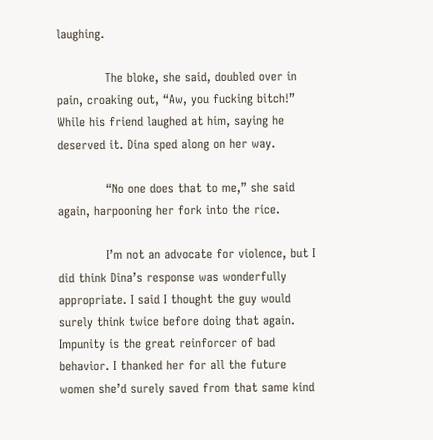laughing.

            The bloke, she said, doubled over in pain, croaking out, “Aw, you fucking bitch!” While his friend laughed at him, saying he deserved it. Dina sped along on her way.

            “No one does that to me,” she said again, harpooning her fork into the rice.

            I’m not an advocate for violence, but I did think Dina’s response was wonderfully appropriate. I said I thought the guy would surely think twice before doing that again. Impunity is the great reinforcer of bad behavior. I thanked her for all the future women she’d surely saved from that same kind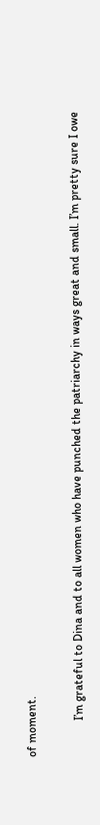of moment.

            I’m grateful to Dina and to all women who have punched the patriarchy in ways great and small. I’m pretty sure I owe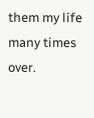them my life many times over.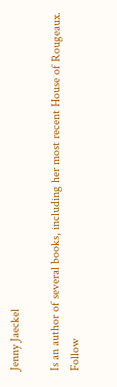Jenny Jaeckel

Is an author of several books, including her most recent House of Rougeaux. Follow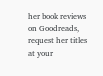her book reviews on Goodreads, request her titles at your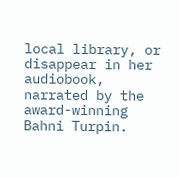local library, or disappear in her audiobook, narrated by the award-winning Bahni Turpin.